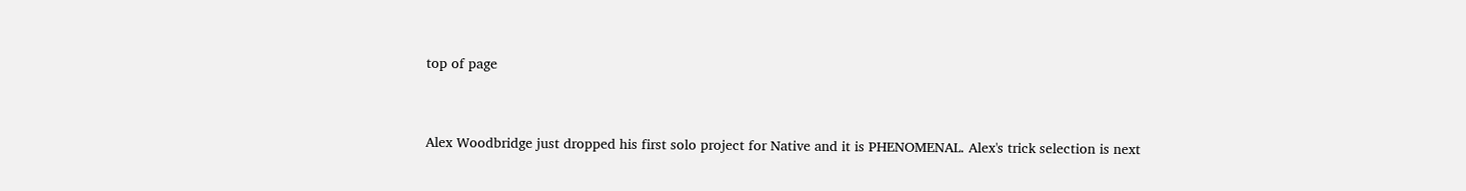top of page


Alex Woodbridge just dropped his first solo project for Native and it is PHENOMENAL. Alex's trick selection is next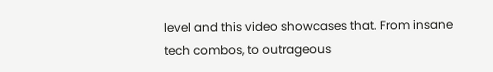level and this video showcases that. From insane tech combos, to outrageous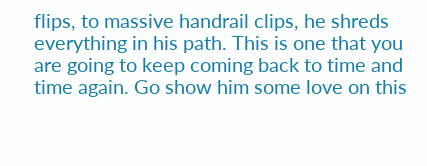flips, to massive handrail clips, he shreds everything in his path. This is one that you are going to keep coming back to time and time again. Go show him some love on this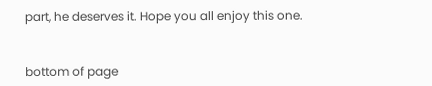part, he deserves it. Hope you all enjoy this one.


bottom of page